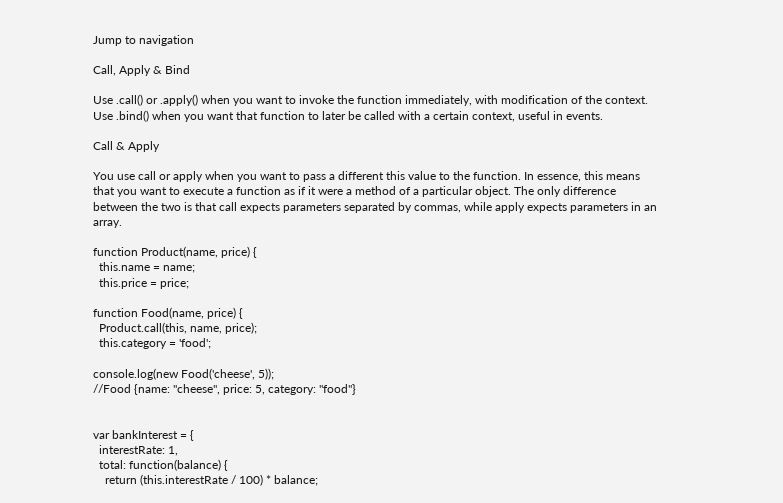Jump to navigation

Call, Apply & Bind

Use .call() or .apply() when you want to invoke the function immediately, with modification of the context. Use .bind() when you want that function to later be called with a certain context, useful in events.

Call & Apply

You use call or apply when you want to pass a different this value to the function. In essence, this means that you want to execute a function as if it were a method of a particular object. The only difference between the two is that call expects parameters separated by commas, while apply expects parameters in an array.

function Product(name, price) {
  this.name = name;
  this.price = price;

function Food(name, price) {
  Product.call(this, name, price);
  this.category = 'food';

console.log(new Food('cheese', 5));
//Food {name: "cheese", price: 5, category: "food"}


var bankInterest = {
  interestRate: 1,
  total: function(balance) {
    return (this.interestRate / 100) * balance;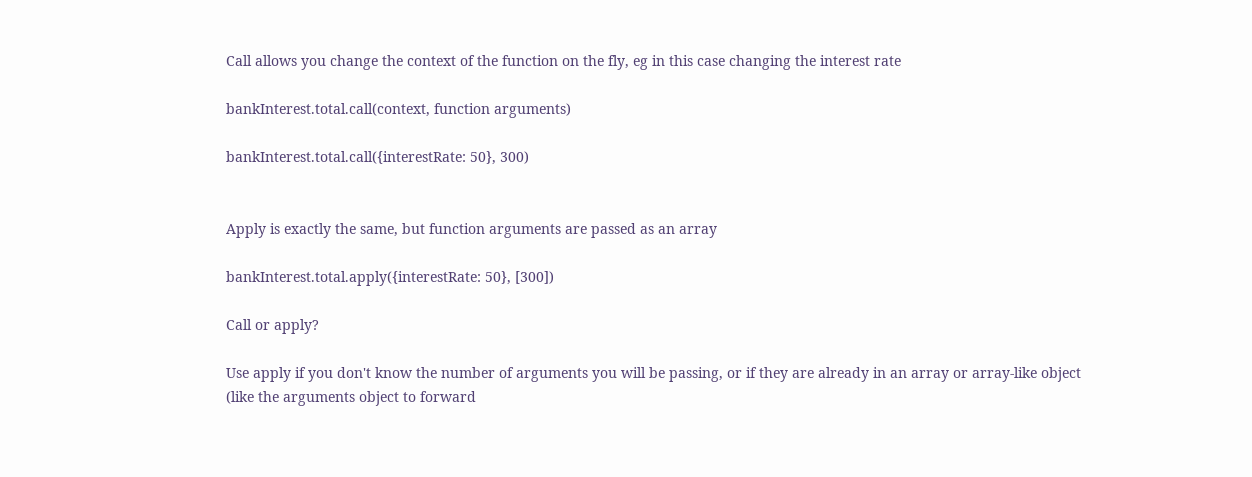Call allows you change the context of the function on the fly, eg in this case changing the interest rate

bankInterest.total.call(context, function arguments)

bankInterest.total.call({interestRate: 50}, 300)


Apply is exactly the same, but function arguments are passed as an array

bankInterest.total.apply({interestRate: 50}, [300])

Call or apply?

Use apply if you don't know the number of arguments you will be passing, or if they are already in an array or array-like object (like the arguments object to forward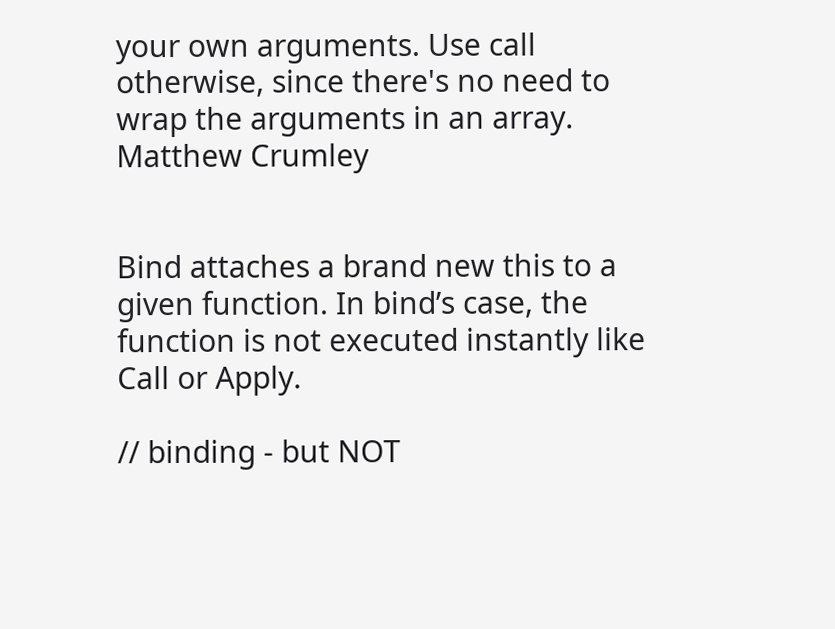your own arguments. Use call otherwise, since there's no need to wrap the arguments in an array. Matthew Crumley


Bind attaches a brand new this to a given function. In bind’s case, the function is not executed instantly like Call or Apply.

// binding - but NOT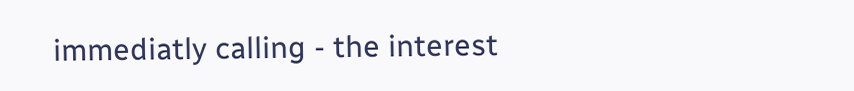immediatly calling - the interest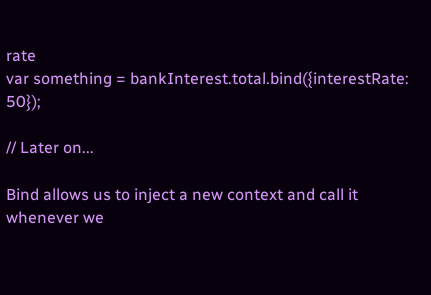rate
var something = bankInterest.total.bind({interestRate: 50});

// Later on...

Bind allows us to inject a new context and call it whenever we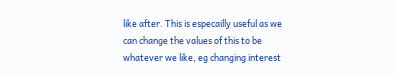like after. This is especailly useful as we can change the values of this to be whatever we like, eg changing interest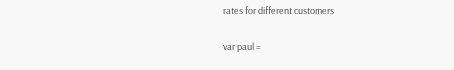rates for different customers

var paul =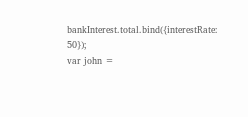bankInterest.total.bind({interestRate: 50});
var john =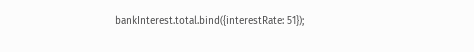bankInterest.total.bind({interestRate: 51});